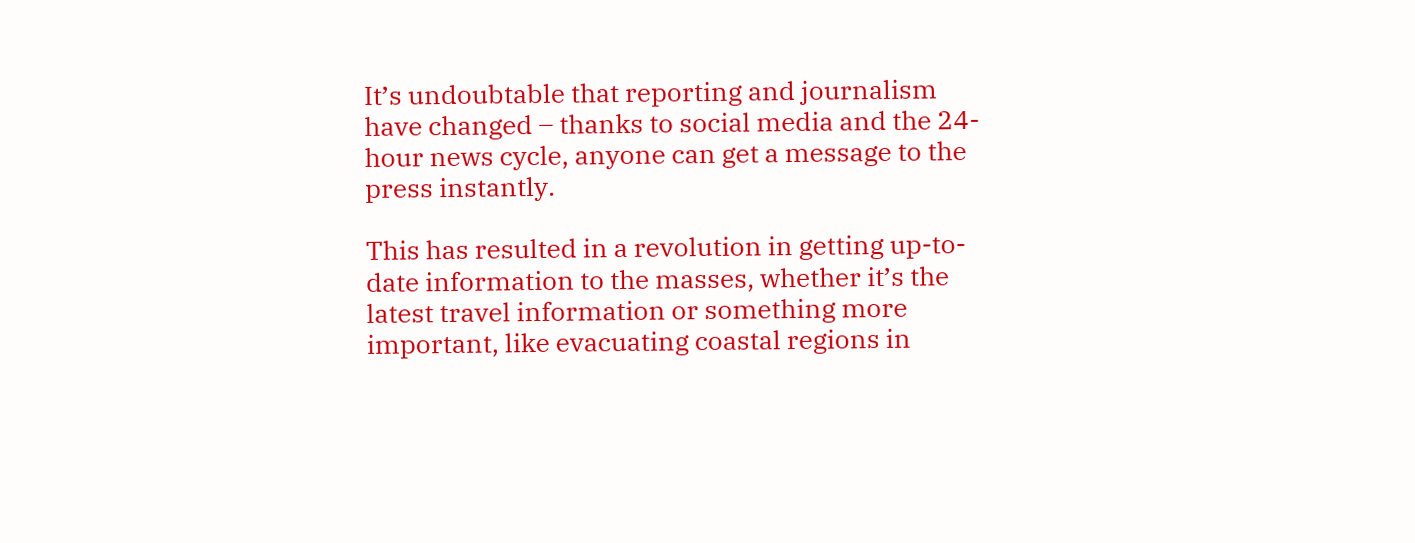It’s undoubtable that reporting and journalism have changed – thanks to social media and the 24-hour news cycle, anyone can get a message to the press instantly.

This has resulted in a revolution in getting up-to-date information to the masses, whether it’s the latest travel information or something more important, like evacuating coastal regions in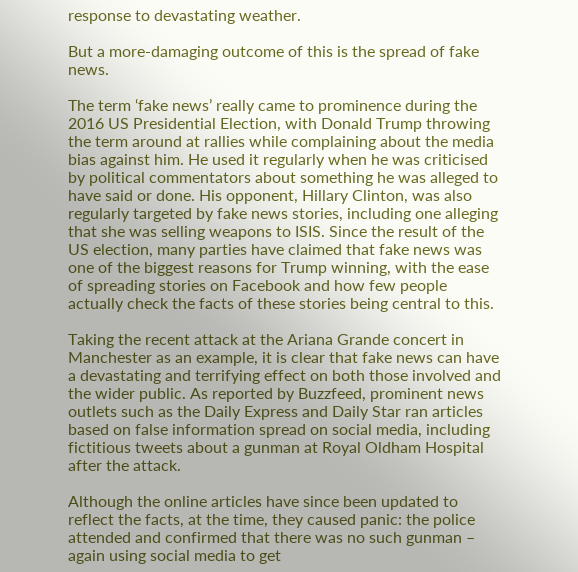response to devastating weather.

But a more-damaging outcome of this is the spread of fake news.

The term ‘fake news’ really came to prominence during the 2016 US Presidential Election, with Donald Trump throwing the term around at rallies while complaining about the media bias against him. He used it regularly when he was criticised by political commentators about something he was alleged to have said or done. His opponent, Hillary Clinton, was also regularly targeted by fake news stories, including one alleging that she was selling weapons to ISIS. Since the result of the US election, many parties have claimed that fake news was one of the biggest reasons for Trump winning, with the ease of spreading stories on Facebook and how few people actually check the facts of these stories being central to this.

Taking the recent attack at the Ariana Grande concert in Manchester as an example, it is clear that fake news can have a devastating and terrifying effect on both those involved and the wider public. As reported by Buzzfeed, prominent news outlets such as the Daily Express and Daily Star ran articles based on false information spread on social media, including fictitious tweets about a gunman at Royal Oldham Hospital after the attack.

Although the online articles have since been updated to reflect the facts, at the time, they caused panic: the police attended and confirmed that there was no such gunman – again using social media to get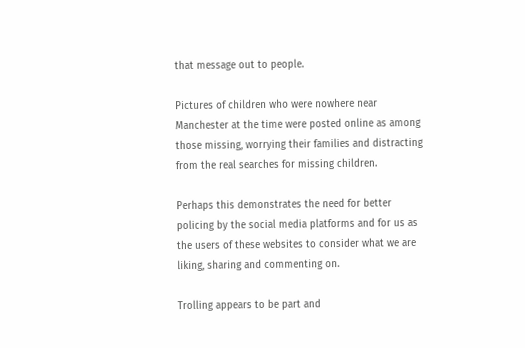that message out to people.

Pictures of children who were nowhere near Manchester at the time were posted online as among those missing, worrying their families and distracting from the real searches for missing children.

Perhaps this demonstrates the need for better policing by the social media platforms and for us as the users of these websites to consider what we are liking, sharing and commenting on.

Trolling appears to be part and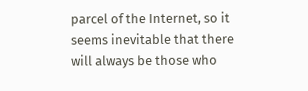parcel of the Internet, so it seems inevitable that there will always be those who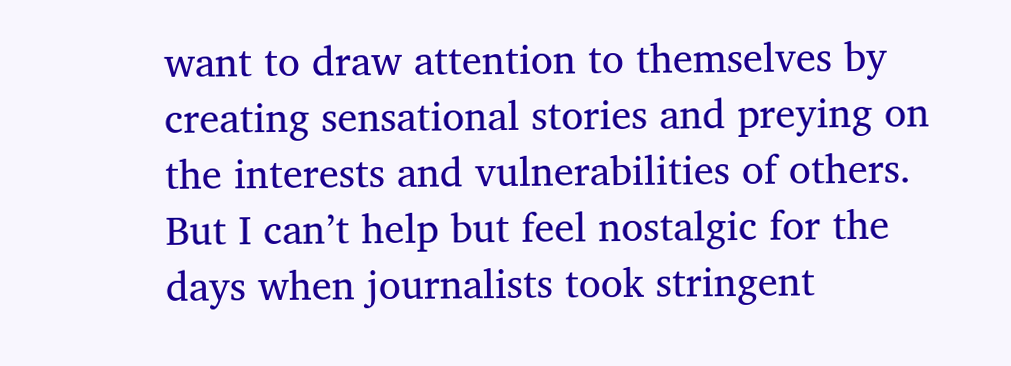want to draw attention to themselves by creating sensational stories and preying on the interests and vulnerabilities of others. But I can’t help but feel nostalgic for the days when journalists took stringent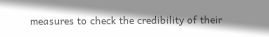measures to check the credibility of their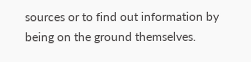sources or to find out information by being on the ground themselves.